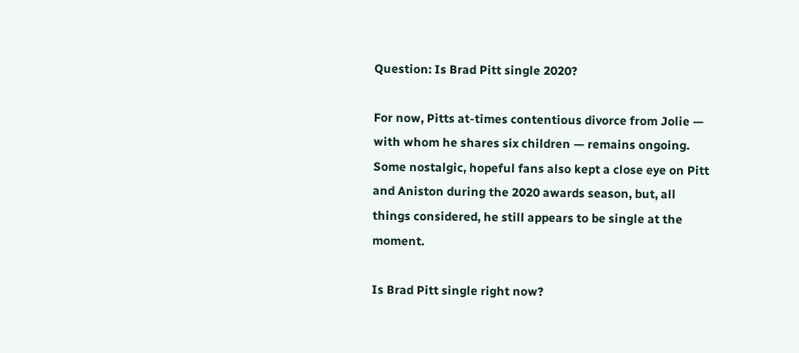Question: Is Brad Pitt single 2020?

For now, Pitts at-times contentious divorce from Jolie — with whom he shares six children — remains ongoing. Some nostalgic, hopeful fans also kept a close eye on Pitt and Aniston during the 2020 awards season, but, all things considered, he still appears to be single at the moment.

Is Brad Pitt single right now?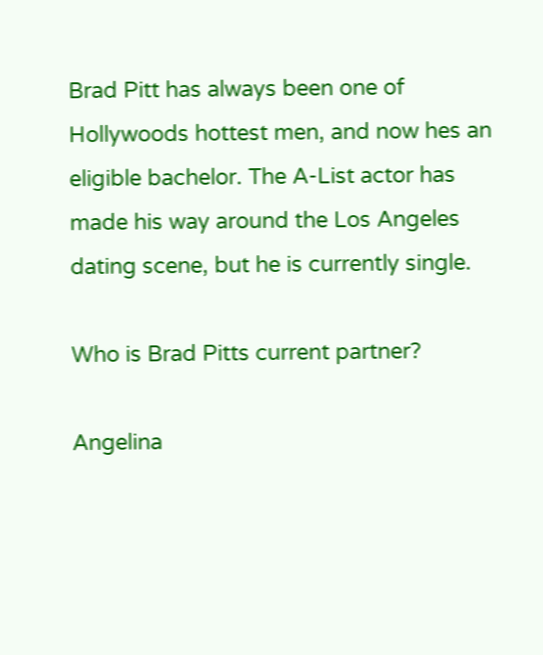Brad Pitt has always been one of Hollywoods hottest men, and now hes an eligible bachelor. The A-List actor has made his way around the Los Angeles dating scene, but he is currently single.

Who is Brad Pitts current partner?

Angelina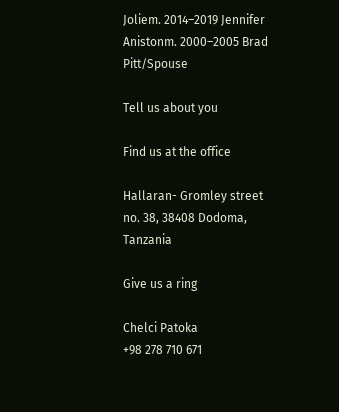Joliem. 2014–2019 Jennifer Anistonm. 2000–2005 Brad Pitt/Spouse

Tell us about you

Find us at the office

Hallaran- Gromley street no. 38, 38408 Dodoma, Tanzania

Give us a ring

Chelci Patoka
+98 278 710 671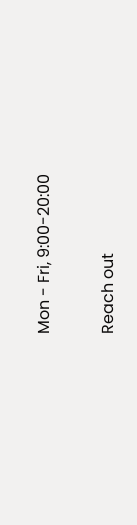Mon - Fri, 9:00-20:00

Reach out